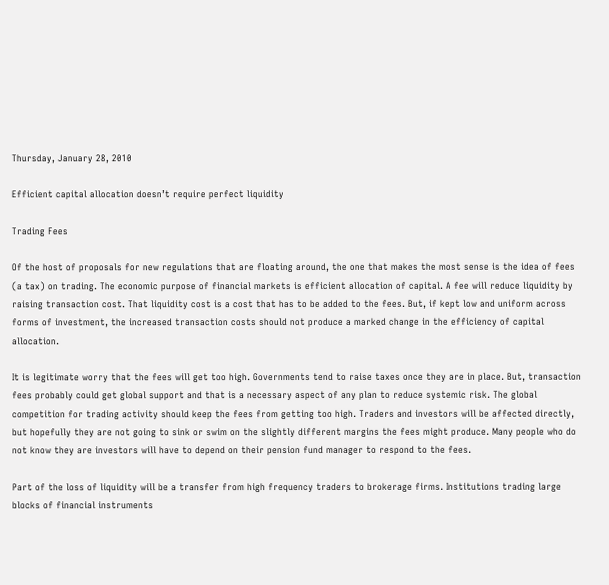Thursday, January 28, 2010

Efficient capital allocation doesn’t require perfect liquidity

Trading Fees

Of the host of proposals for new regulations that are floating around, the one that makes the most sense is the idea of fees (a tax) on trading. The economic purpose of financial markets is efficient allocation of capital. A fee will reduce liquidity by raising transaction cost. That liquidity cost is a cost that has to be added to the fees. But, if kept low and uniform across forms of investment, the increased transaction costs should not produce a marked change in the efficiency of capital allocation.

It is legitimate worry that the fees will get too high. Governments tend to raise taxes once they are in place. But, transaction fees probably could get global support and that is a necessary aspect of any plan to reduce systemic risk. The global competition for trading activity should keep the fees from getting too high. Traders and investors will be affected directly, but hopefully they are not going to sink or swim on the slightly different margins the fees might produce. Many people who do not know they are investors will have to depend on their pension fund manager to respond to the fees.

Part of the loss of liquidity will be a transfer from high frequency traders to brokerage firms. Institutions trading large blocks of financial instruments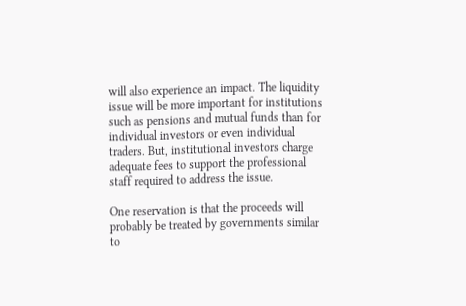will also experience an impact. The liquidity issue will be more important for institutions such as pensions and mutual funds than for individual investors or even individual traders. But, institutional investors charge adequate fees to support the professional staff required to address the issue.

One reservation is that the proceeds will probably be treated by governments similar to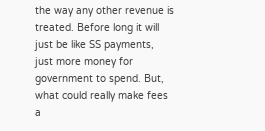the way any other revenue is treated. Before long it will just be like SS payments, just more money for government to spend. But, what could really make fees a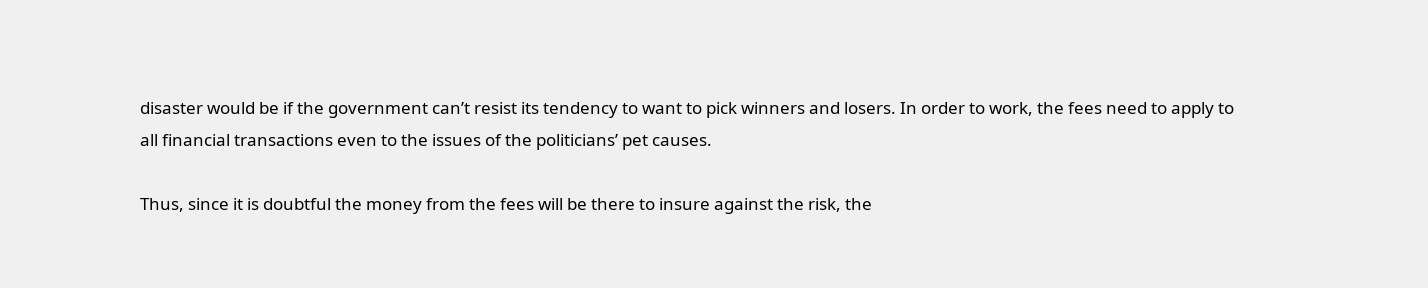disaster would be if the government can’t resist its tendency to want to pick winners and losers. In order to work, the fees need to apply to all financial transactions even to the issues of the politicians’ pet causes.

Thus, since it is doubtful the money from the fees will be there to insure against the risk, the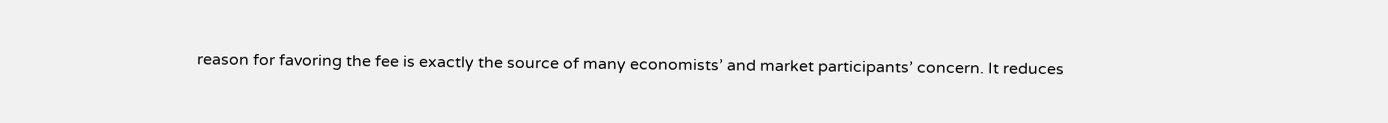reason for favoring the fee is exactly the source of many economists’ and market participants’ concern. It reduces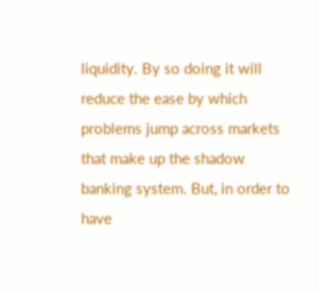liquidity. By so doing it will reduce the ease by which problems jump across markets that make up the shadow banking system. But, in order to have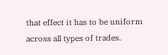that effect it has to be uniform across all types of trades.